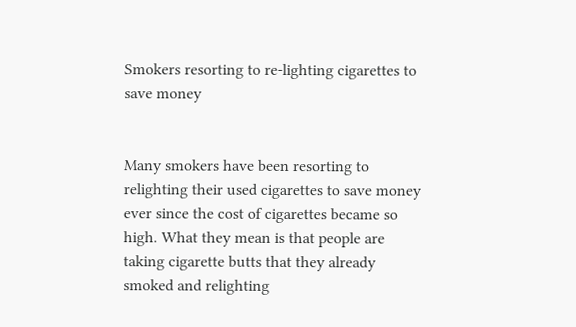Smokers resorting to re-lighting cigarettes to save money


Many smokers have been resorting to relighting their used cigarettes to save money ever since the cost of cigarettes became so high. What they mean is that people are taking cigarette butts that they already smoked and relighting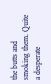the butts and smoking them. Quite a desperate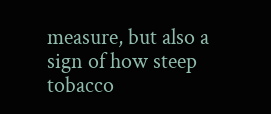measure, but also a sign of how steep tobacco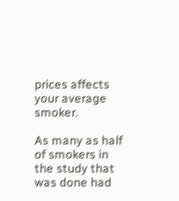prices affects your average smoker.

As many as half of smokers in the study that was done had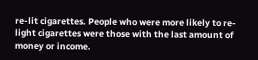re-lit cigarettes. People who were more likely to re-light cigarettes were those with the last amount of money or income.